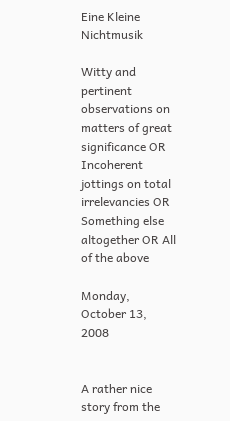Eine Kleine Nichtmusik

Witty and pertinent observations on matters of great significance OR Incoherent jottings on total irrelevancies OR Something else altogether OR All of the above

Monday, October 13, 2008


A rather nice story from the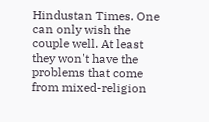Hindustan Times. One can only wish the couple well. At least they won't have the problems that come from mixed-religion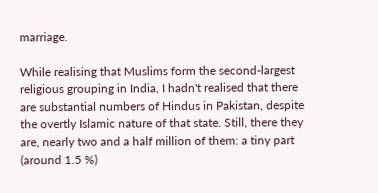marriage.

While realising that Muslims form the second-largest religious grouping in India, I hadn't realised that there are substantial numbers of Hindus in Pakistan, despite the overtly Islamic nature of that state. Still, there they are, nearly two and a half million of them: a tiny part (around 1.5 %)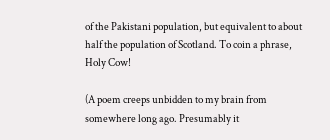of the Pakistani population, but equivalent to about half the population of Scotland. To coin a phrase, Holy Cow!

(A poem creeps unbidden to my brain from somewhere long ago. Presumably it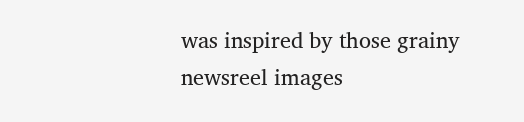was inspired by those grainy newsreel images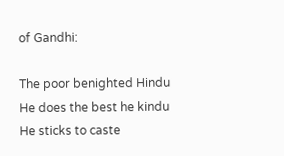of Gandhi:

The poor benighted Hindu
He does the best he kindu
He sticks to caste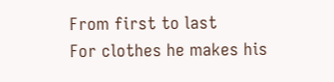From first to last
For clothes he makes his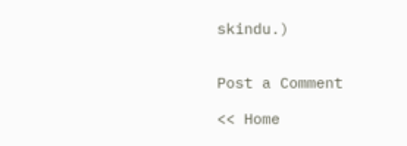skindu.)


Post a Comment

<< Home